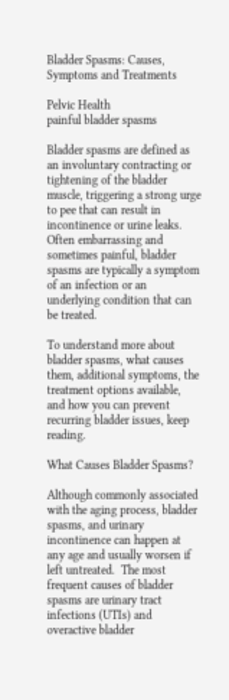Bladder Spasms: Causes, Symptoms and Treatments

Pelvic Health
painful bladder spasms

Bladder spasms are defined as an involuntary contracting or tightening of the bladder muscle, triggering a strong urge to pee that can result in incontinence or urine leaks. Often embarrassing and sometimes painful, bladder spasms are typically a symptom of an infection or an underlying condition that can be treated.

To understand more about bladder spasms, what causes them, additional symptoms, the treatment options available, and how you can prevent recurring bladder issues, keep reading.

What Causes Bladder Spasms?

Although commonly associated with the aging process, bladder spasms, and urinary incontinence can happen at any age and usually worsen if left untreated.  The most frequent causes of bladder spasms are urinary tract infections (UTIs) and overactive bladder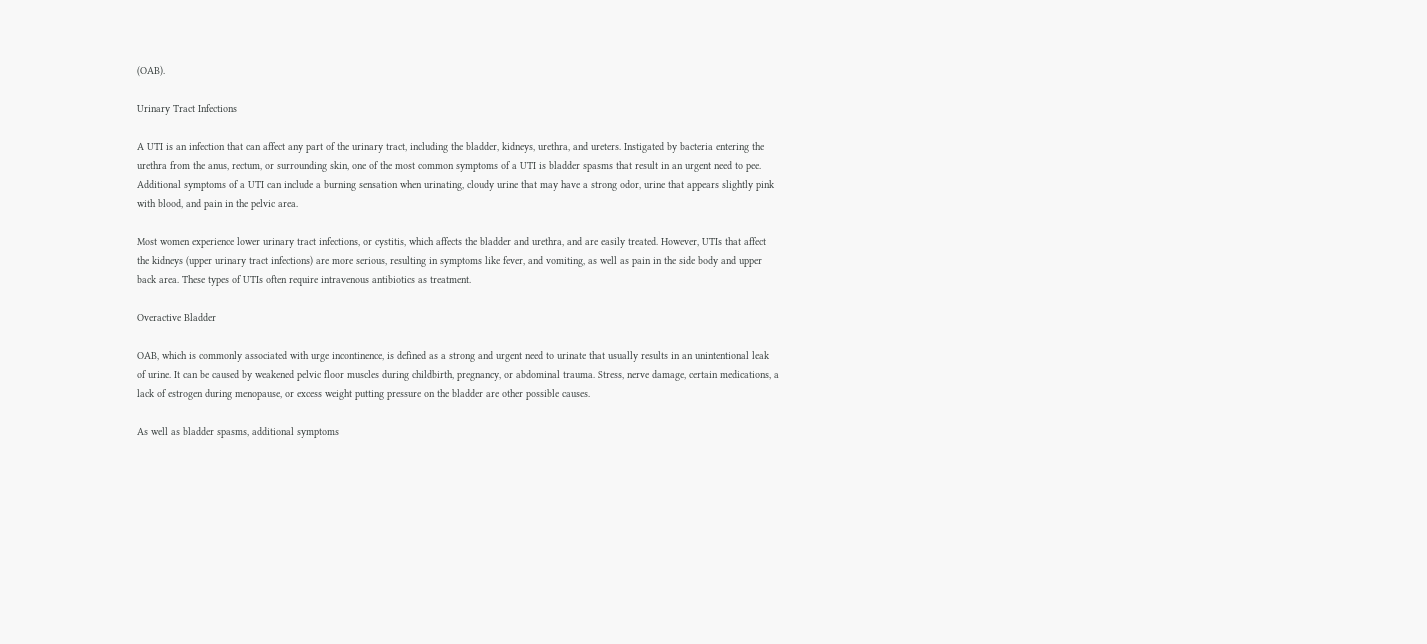(OAB).

Urinary Tract Infections

A UTI is an infection that can affect any part of the urinary tract, including the bladder, kidneys, urethra, and ureters. Instigated by bacteria entering the urethra from the anus, rectum, or surrounding skin, one of the most common symptoms of a UTI is bladder spasms that result in an urgent need to pee. Additional symptoms of a UTI can include a burning sensation when urinating, cloudy urine that may have a strong odor, urine that appears slightly pink with blood, and pain in the pelvic area.

Most women experience lower urinary tract infections, or cystitis, which affects the bladder and urethra, and are easily treated. However, UTIs that affect the kidneys (upper urinary tract infections) are more serious, resulting in symptoms like fever, and vomiting, as well as pain in the side body and upper back area. These types of UTIs often require intravenous antibiotics as treatment.

Overactive Bladder

OAB, which is commonly associated with urge incontinence, is defined as a strong and urgent need to urinate that usually results in an unintentional leak of urine. It can be caused by weakened pelvic floor muscles during childbirth, pregnancy, or abdominal trauma. Stress, nerve damage, certain medications, a lack of estrogen during menopause, or excess weight putting pressure on the bladder are other possible causes.

As well as bladder spasms, additional symptoms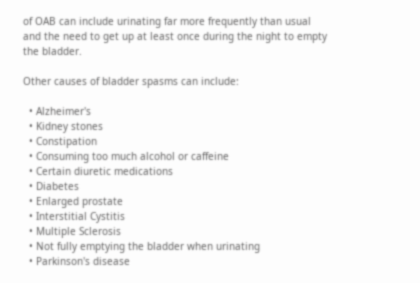of OAB can include urinating far more frequently than usual and the need to get up at least once during the night to empty the bladder.

Other causes of bladder spasms can include:

  • Alzheimer's
  • Kidney stones
  • Constipation
  • Consuming too much alcohol or caffeine
  • Certain diuretic medications
  • Diabetes
  • Enlarged prostate
  • Interstitial Cystitis
  • Multiple Sclerosis
  • Not fully emptying the bladder when urinating
  • Parkinson's disease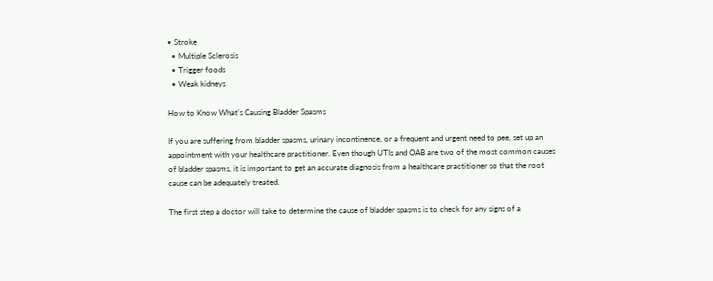• Stroke
  • Multiple Sclerosis
  • Trigger foods
  • Weak kidneys

How to Know What’s Causing Bladder Spasms

If you are suffering from bladder spasms, urinary incontinence, or a frequent and urgent need to pee, set up an appointment with your healthcare practitioner. Even though UTIs and OAB are two of the most common causes of bladder spasms, it is important to get an accurate diagnosis from a healthcare practitioner so that the root cause can be adequately treated.

The first step a doctor will take to determine the cause of bladder spasms is to check for any signs of a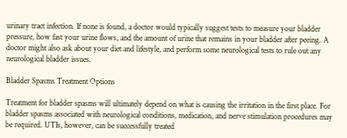urinary tract infection. If none is found, a doctor would typically suggest tests to measure your bladder pressure, how fast your urine flows, and the amount of urine that remains in your bladder after peeing. A doctor might also ask about your diet and lifestyle, and perform some neurological tests to rule out any neurological bladder issues.

Bladder Spasms Treatment Options

Treatment for bladder spasms will ultimately depend on what is causing the irritation in the first place. For bladder spasms associated with neurological conditions, medication, and nerve stimulation procedures may be required. UTIs, however, can be successfully treated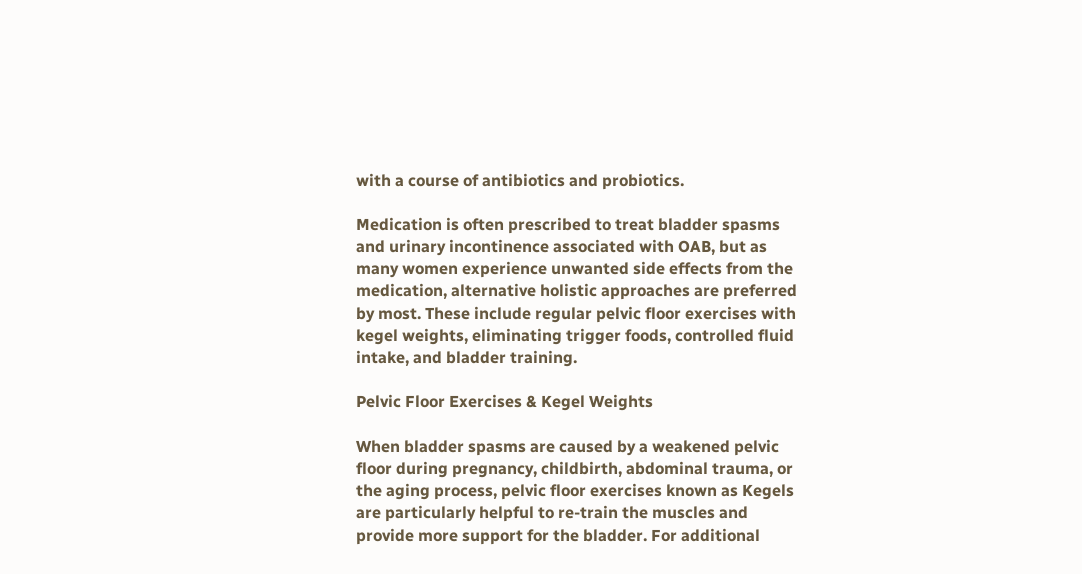with a course of antibiotics and probiotics.

Medication is often prescribed to treat bladder spasms and urinary incontinence associated with OAB, but as many women experience unwanted side effects from the medication, alternative holistic approaches are preferred by most. These include regular pelvic floor exercises with kegel weights, eliminating trigger foods, controlled fluid intake, and bladder training.

Pelvic Floor Exercises & Kegel Weights

When bladder spasms are caused by a weakened pelvic floor during pregnancy, childbirth, abdominal trauma, or the aging process, pelvic floor exercises known as Kegels are particularly helpful to re-train the muscles and provide more support for the bladder. For additional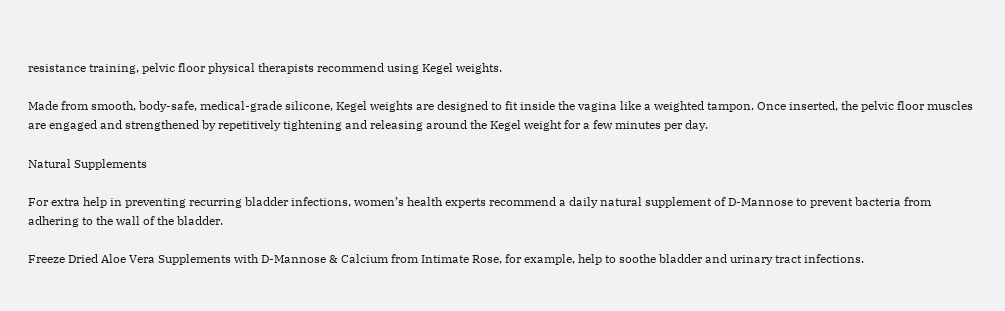resistance training, pelvic floor physical therapists recommend using Kegel weights.

Made from smooth, body-safe, medical-grade silicone, Kegel weights are designed to fit inside the vagina like a weighted tampon. Once inserted, the pelvic floor muscles are engaged and strengthened by repetitively tightening and releasing around the Kegel weight for a few minutes per day.

Natural Supplements

For extra help in preventing recurring bladder infections, women’s health experts recommend a daily natural supplement of D-Mannose to prevent bacteria from adhering to the wall of the bladder.

Freeze Dried Aloe Vera Supplements with D-Mannose & Calcium from Intimate Rose, for example, help to soothe bladder and urinary tract infections.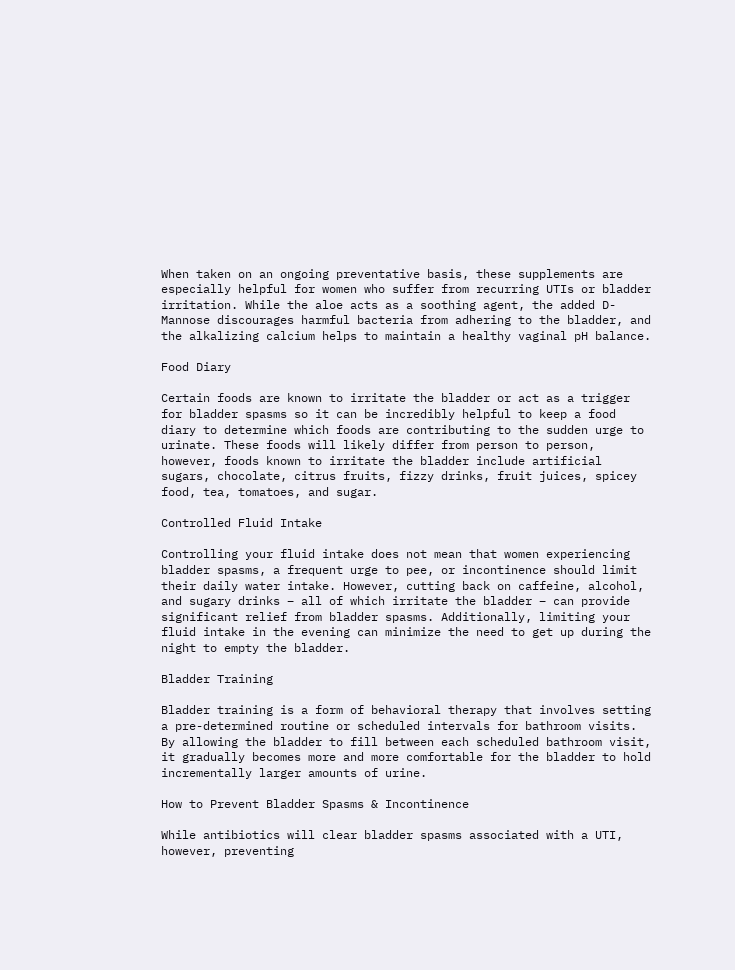When taken on an ongoing preventative basis, these supplements are especially helpful for women who suffer from recurring UTIs or bladder irritation. While the aloe acts as a soothing agent, the added D-Mannose discourages harmful bacteria from adhering to the bladder, and the alkalizing calcium helps to maintain a healthy vaginal pH balance.

Food Diary

Certain foods are known to irritate the bladder or act as a trigger for bladder spasms so it can be incredibly helpful to keep a food diary to determine which foods are contributing to the sudden urge to urinate. These foods will likely differ from person to person, however, foods known to irritate the bladder include artificial sugars, chocolate, citrus fruits, fizzy drinks, fruit juices, spicey food, tea, tomatoes, and sugar.

Controlled Fluid Intake

Controlling your fluid intake does not mean that women experiencing bladder spasms, a frequent urge to pee, or incontinence should limit their daily water intake. However, cutting back on caffeine, alcohol, and sugary drinks – all of which irritate the bladder – can provide significant relief from bladder spasms. Additionally, limiting your fluid intake in the evening can minimize the need to get up during the night to empty the bladder.

Bladder Training

Bladder training is a form of behavioral therapy that involves setting a pre-determined routine or scheduled intervals for bathroom visits. By allowing the bladder to fill between each scheduled bathroom visit, it gradually becomes more and more comfortable for the bladder to hold incrementally larger amounts of urine.

How to Prevent Bladder Spasms & Incontinence

While antibiotics will clear bladder spasms associated with a UTI, however, preventing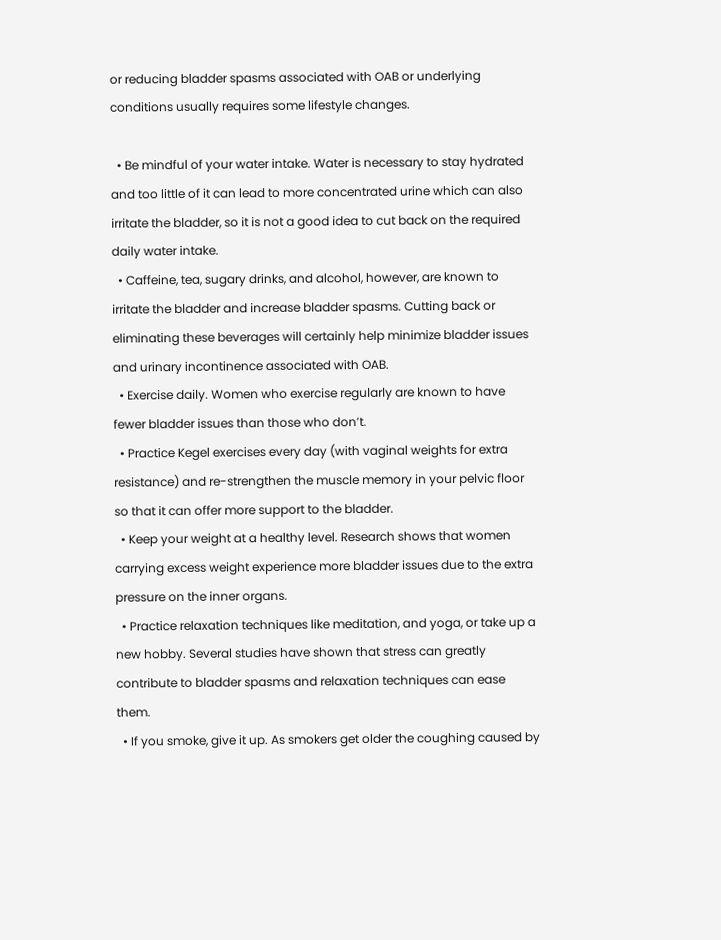or reducing bladder spasms associated with OAB or underlying conditions usually requires some lifestyle changes.

  • Be mindful of your water intake. Water is necessary to stay hydrated and too little of it can lead to more concentrated urine which can also irritate the bladder, so it is not a good idea to cut back on the required daily water intake.
  • Caffeine, tea, sugary drinks, and alcohol, however, are known to irritate the bladder and increase bladder spasms. Cutting back or eliminating these beverages will certainly help minimize bladder issues and urinary incontinence associated with OAB.
  • Exercise daily. Women who exercise regularly are known to have fewer bladder issues than those who don’t.
  • Practice Kegel exercises every day (with vaginal weights for extra resistance) and re-strengthen the muscle memory in your pelvic floor so that it can offer more support to the bladder.
  • Keep your weight at a healthy level. Research shows that women carrying excess weight experience more bladder issues due to the extra pressure on the inner organs.
  • Practice relaxation techniques like meditation, and yoga, or take up a new hobby. Several studies have shown that stress can greatly contribute to bladder spasms and relaxation techniques can ease them.
  • If you smoke, give it up. As smokers get older the coughing caused by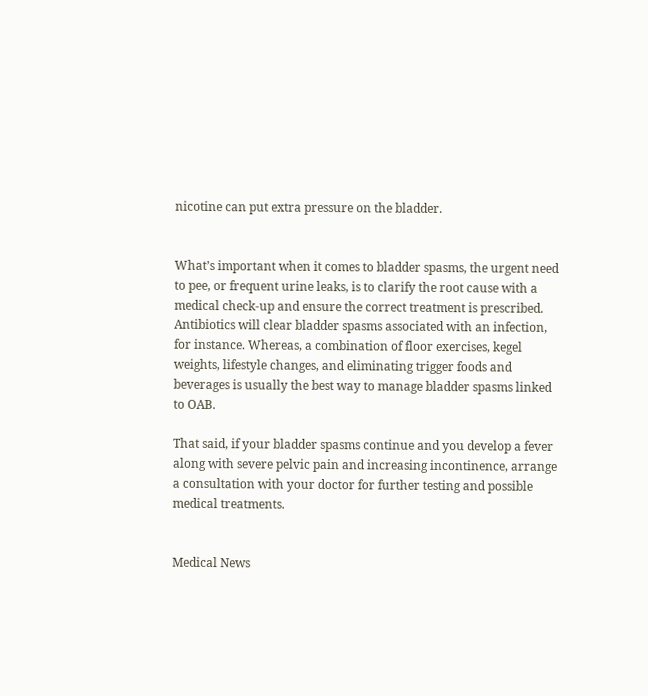nicotine can put extra pressure on the bladder.


What’s important when it comes to bladder spasms, the urgent need to pee, or frequent urine leaks, is to clarify the root cause with a medical check-up and ensure the correct treatment is prescribed. Antibiotics will clear bladder spasms associated with an infection, for instance. Whereas, a combination of floor exercises, kegel weights, lifestyle changes, and eliminating trigger foods and beverages is usually the best way to manage bladder spasms linked to OAB.

That said, if your bladder spasms continue and you develop a fever along with severe pelvic pain and increasing incontinence, arrange a consultation with your doctor for further testing and possible medical treatments.


Medical News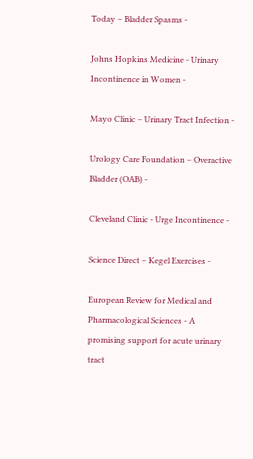Today – Bladder Spasms -

Johns Hopkins Medicine - Urinary Incontinence in Women -

Mayo Clinic – Urinary Tract Infection -

Urology Care Foundation – Overactive Bladder (OAB) -

Cleveland Clinic - Urge Incontinence -

Science Direct – Kegel Exercises -

European Review for Medical and Pharmacological Sciences - A promising support for acute urinary tract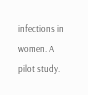infections in women. A pilot study.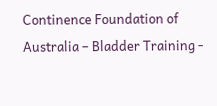Continence Foundation of Australia – Bladder Training -